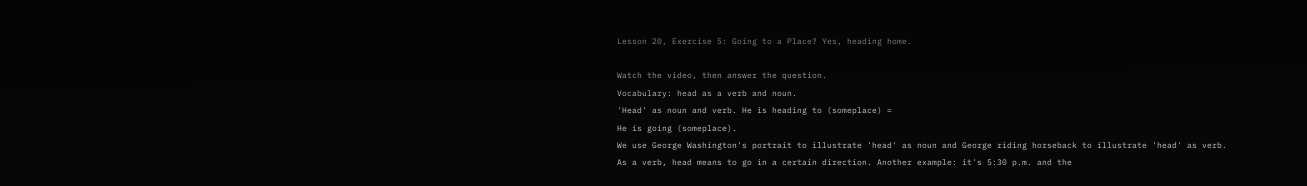Lesson 20, Exercise 5: Going to a Place? Yes, heading home.

Watch the video, then answer the question.
Vocabulary: head as a verb and noun.
'Head' as noun and verb. He is heading to (someplace) =
He is going (someplace).
We use George Washington's portrait to illustrate 'head' as noun and George riding horseback to illustrate 'head' as verb.
As a verb, head means to go in a certain direction. Another example: it's 5:30 p.m. and the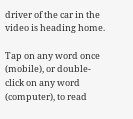driver of the car in the video is heading home.

Tap on any word once (mobile), or double-click on any word (computer), to read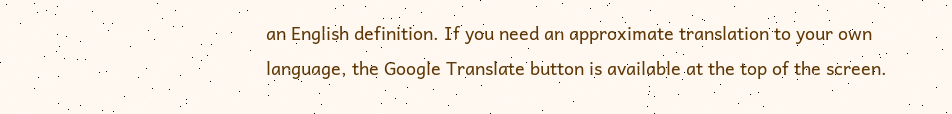an English definition. If you need an approximate translation to your own language, the Google Translate button is available at the top of the screen.